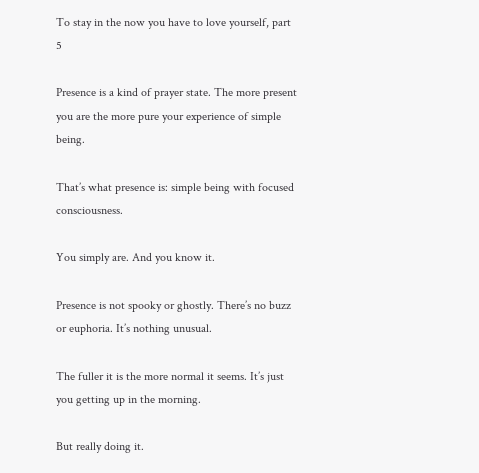To stay in the now you have to love yourself, part 5

Presence is a kind of prayer state. The more present you are the more pure your experience of simple being.

That’s what presence is: simple being with focused consciousness.

You simply are. And you know it.

Presence is not spooky or ghostly. There’s no buzz or euphoria. It’s nothing unusual.

The fuller it is the more normal it seems. It’s just you getting up in the morning.

But really doing it.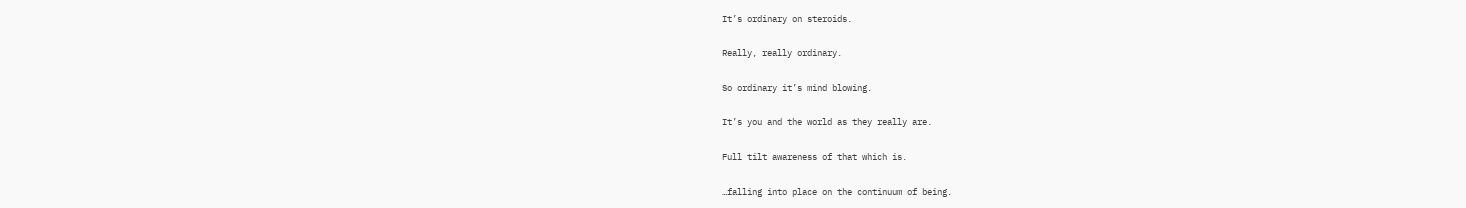It’s ordinary on steroids.

Really, really ordinary.

So ordinary it’s mind blowing.

It’s you and the world as they really are.

Full tilt awareness of that which is.

…falling into place on the continuum of being.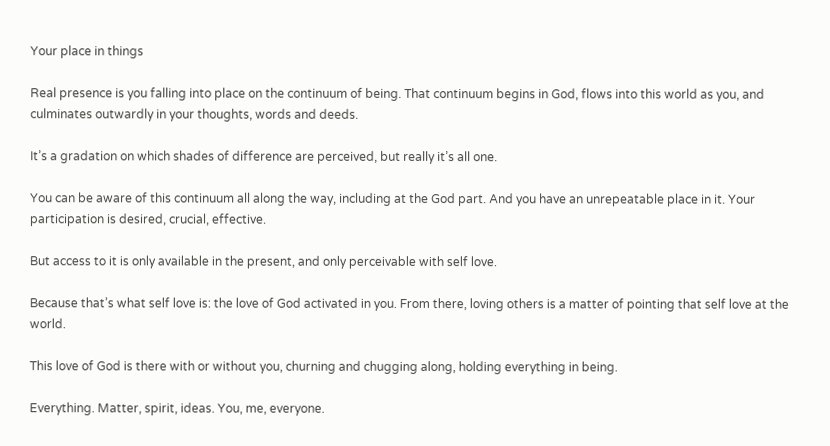Your place in things

Real presence is you falling into place on the continuum of being. That continuum begins in God, flows into this world as you, and culminates outwardly in your thoughts, words and deeds.

It’s a gradation on which shades of difference are perceived, but really it’s all one.

You can be aware of this continuum all along the way, including at the God part. And you have an unrepeatable place in it. Your participation is desired, crucial, effective.

But access to it is only available in the present, and only perceivable with self love.

Because that’s what self love is: the love of God activated in you. From there, loving others is a matter of pointing that self love at the world.

This love of God is there with or without you, churning and chugging along, holding everything in being.

Everything. Matter, spirit, ideas. You, me, everyone.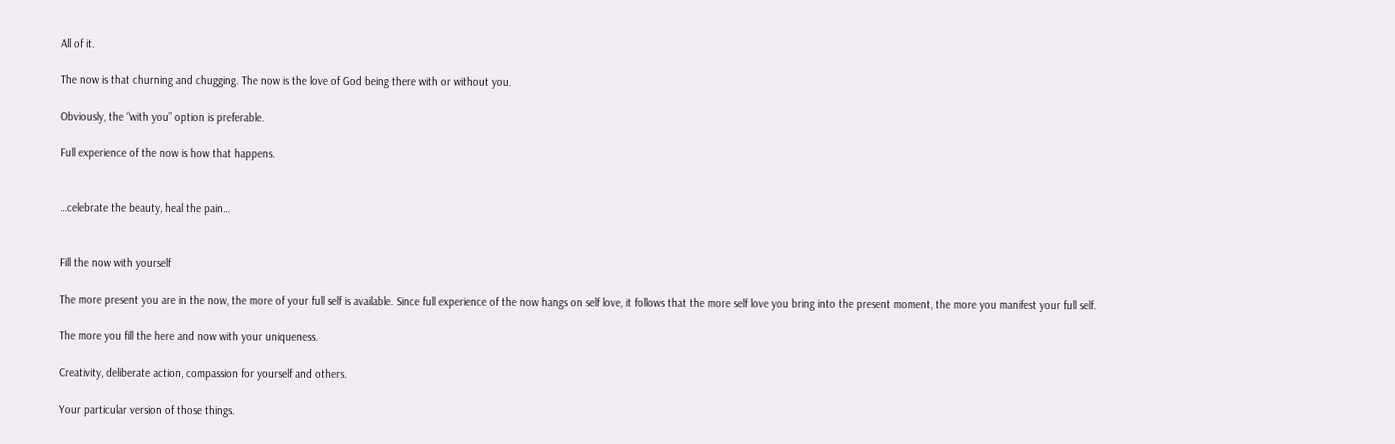All of it.

The now is that churning and chugging. The now is the love of God being there with or without you.

Obviously, the “with you” option is preferable.

Full experience of the now is how that happens.


…celebrate the beauty, heal the pain…


Fill the now with yourself

The more present you are in the now, the more of your full self is available. Since full experience of the now hangs on self love, it follows that the more self love you bring into the present moment, the more you manifest your full self.

The more you fill the here and now with your uniqueness.

Creativity, deliberate action, compassion for yourself and others.

Your particular version of those things.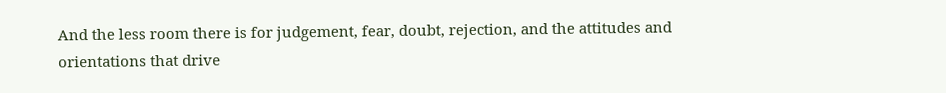And the less room there is for judgement, fear, doubt, rejection, and the attitudes and orientations that drive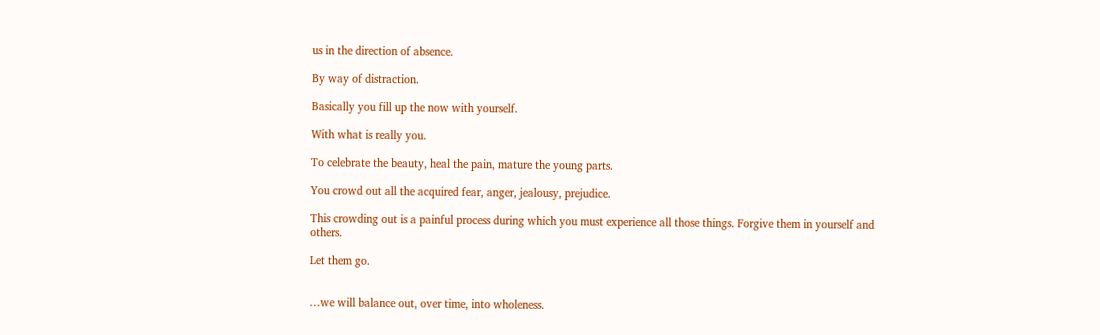us in the direction of absence.

By way of distraction.

Basically you fill up the now with yourself.

With what is really you.

To celebrate the beauty, heal the pain, mature the young parts.

You crowd out all the acquired fear, anger, jealousy, prejudice.

This crowding out is a painful process during which you must experience all those things. Forgive them in yourself and others.

Let them go.


…we will balance out, over time, into wholeness.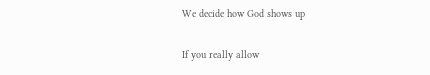We decide how God shows up

If you really allow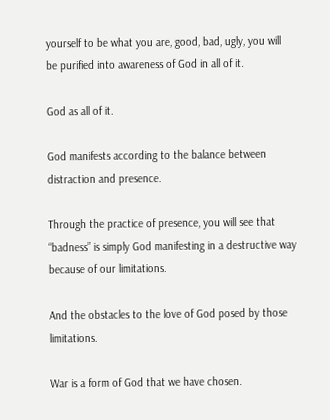yourself to be what you are, good, bad, ugly, you will be purified into awareness of God in all of it.

God as all of it.

God manifests according to the balance between distraction and presence.

Through the practice of presence, you will see that “badness” is simply God manifesting in a destructive way because of our limitations.

And the obstacles to the love of God posed by those limitations.

War is a form of God that we have chosen.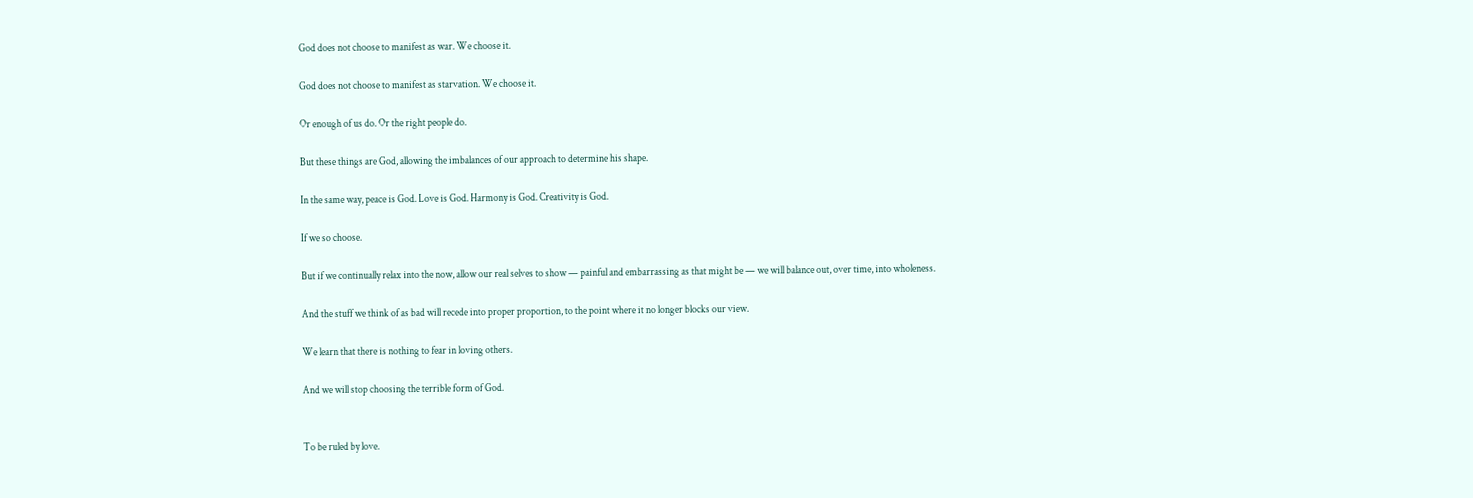God does not choose to manifest as war. We choose it.

God does not choose to manifest as starvation. We choose it.

Or enough of us do. Or the right people do.

But these things are God, allowing the imbalances of our approach to determine his shape.

In the same way, peace is God. Love is God. Harmony is God. Creativity is God.

If we so choose.

But if we continually relax into the now, allow our real selves to show — painful and embarrassing as that might be — we will balance out, over time, into wholeness.

And the stuff we think of as bad will recede into proper proportion, to the point where it no longer blocks our view.

We learn that there is nothing to fear in loving others.

And we will stop choosing the terrible form of God.


To be ruled by love.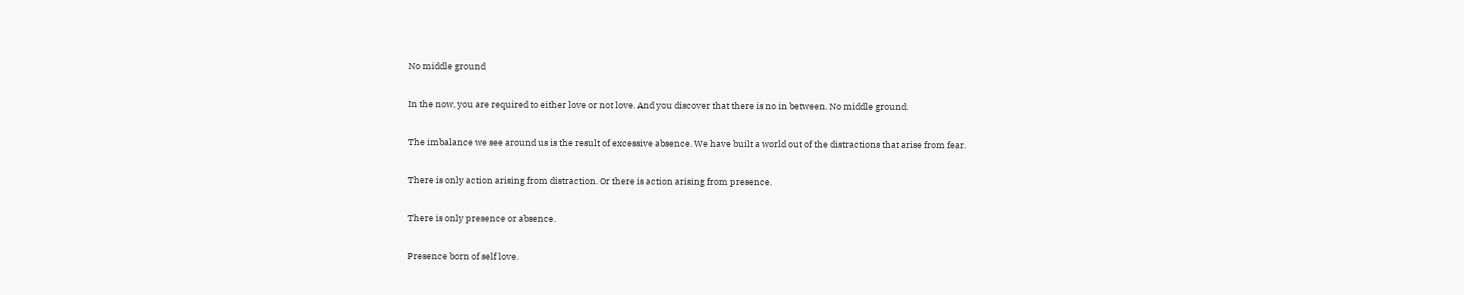No middle ground

In the now, you are required to either love or not love. And you discover that there is no in between. No middle ground.

The imbalance we see around us is the result of excessive absence. We have built a world out of the distractions that arise from fear.

There is only action arising from distraction. Or there is action arising from presence.

There is only presence or absence.

Presence born of self love.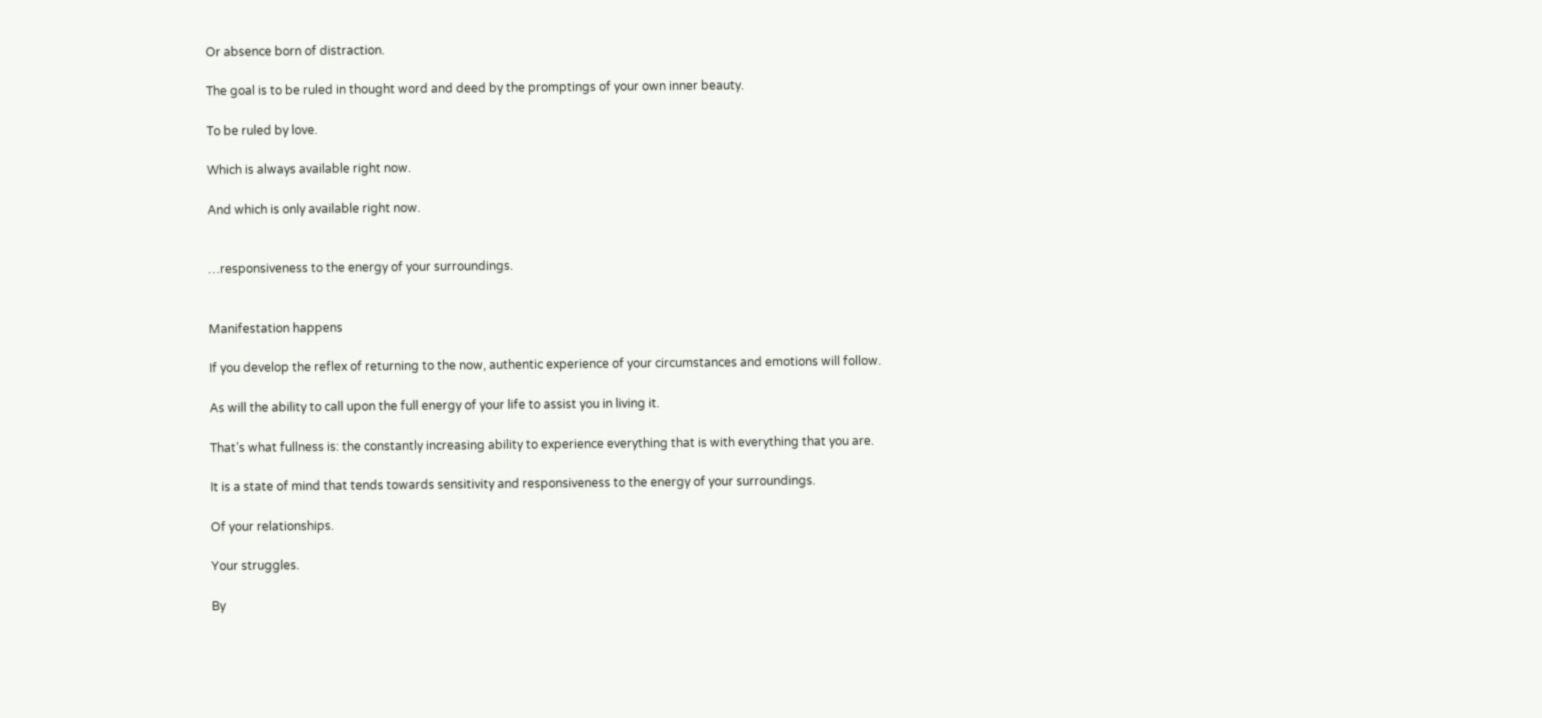Or absence born of distraction.

The goal is to be ruled in thought word and deed by the promptings of your own inner beauty.

To be ruled by love.

Which is always available right now.

And which is only available right now.


…responsiveness to the energy of your surroundings.


Manifestation happens

If you develop the reflex of returning to the now, authentic experience of your circumstances and emotions will follow.

As will the ability to call upon the full energy of your life to assist you in living it.

That’s what fullness is: the constantly increasing ability to experience everything that is with everything that you are.

It is a state of mind that tends towards sensitivity and responsiveness to the energy of your surroundings.

Of your relationships.

Your struggles.

By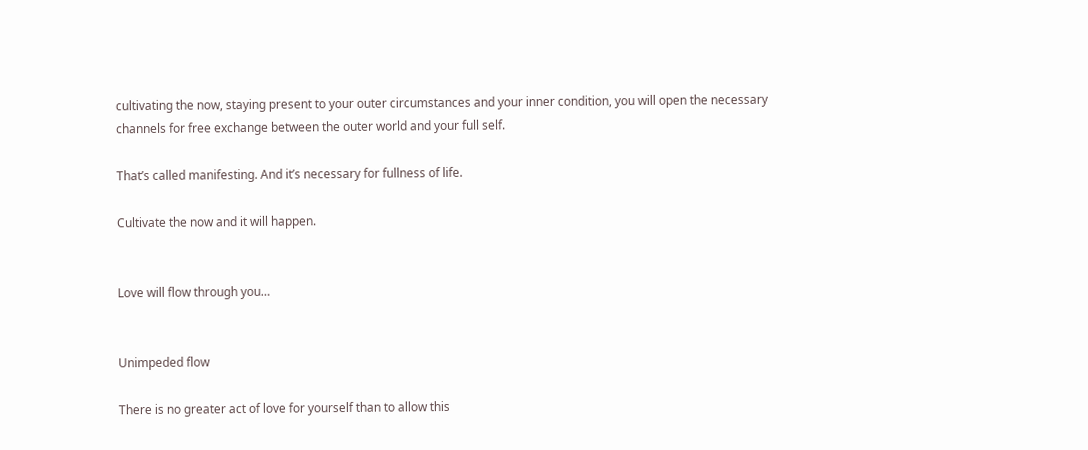cultivating the now, staying present to your outer circumstances and your inner condition, you will open the necessary channels for free exchange between the outer world and your full self.

That’s called manifesting. And it’s necessary for fullness of life.

Cultivate the now and it will happen.


Love will flow through you…


Unimpeded flow

There is no greater act of love for yourself than to allow this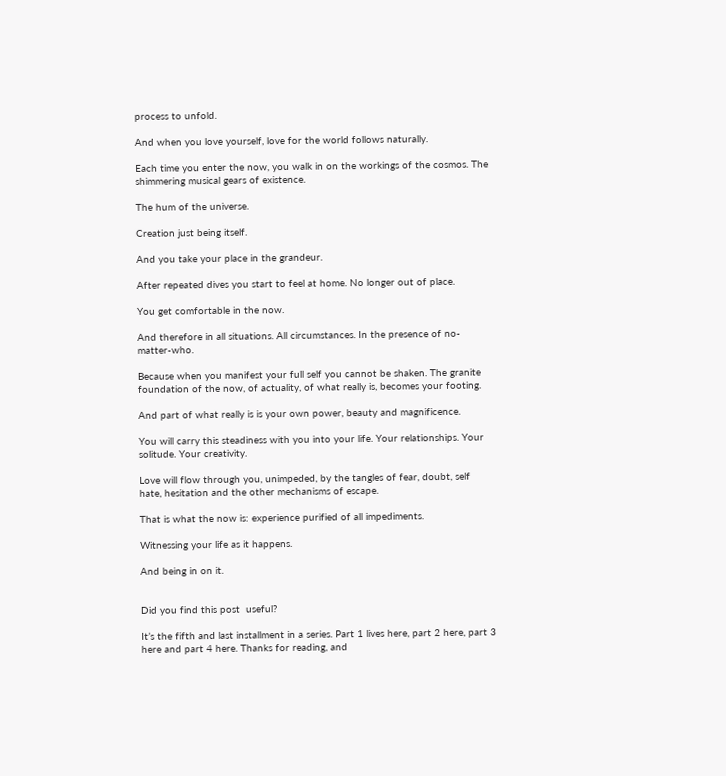process to unfold.

And when you love yourself, love for the world follows naturally.

Each time you enter the now, you walk in on the workings of the cosmos. The shimmering musical gears of existence.

The hum of the universe.

Creation just being itself.

And you take your place in the grandeur.

After repeated dives you start to feel at home. No longer out of place.

You get comfortable in the now.

And therefore in all situations. All circumstances. In the presence of no-matter-who.

Because when you manifest your full self you cannot be shaken. The granite foundation of the now, of actuality, of what really is, becomes your footing.

And part of what really is is your own power, beauty and magnificence.

You will carry this steadiness with you into your life. Your relationships. Your solitude. Your creativity.

Love will flow through you, unimpeded, by the tangles of fear, doubt, self hate, hesitation and the other mechanisms of escape.

That is what the now is: experience purified of all impediments.

Witnessing your life as it happens.

And being in on it.


Did you find this post  useful?

It’s the fifth and last installment in a series. Part 1 lives here, part 2 here, part 3 here and part 4 here. Thanks for reading, and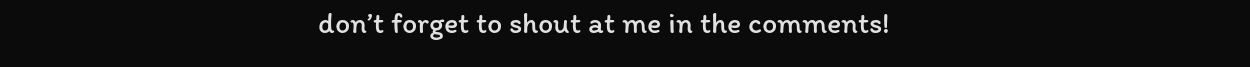don’t forget to shout at me in the comments!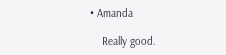• Amanda

    Really good.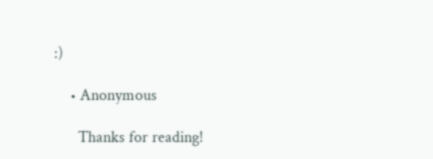:)

    • Anonymous

      Thanks for reading!